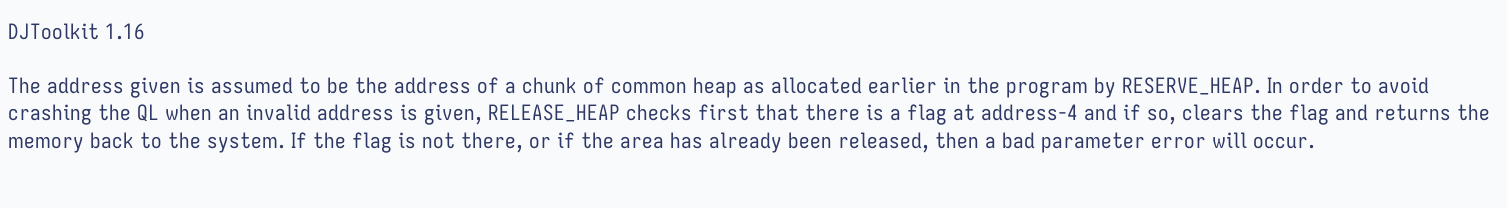DJToolkit 1.16

The address given is assumed to be the address of a chunk of common heap as allocated earlier in the program by RESERVE_HEAP. In order to avoid crashing the QL when an invalid address is given, RELEASE_HEAP checks first that there is a flag at address-4 and if so, clears the flag and returns the memory back to the system. If the flag is not there, or if the area has already been released, then a bad parameter error will occur.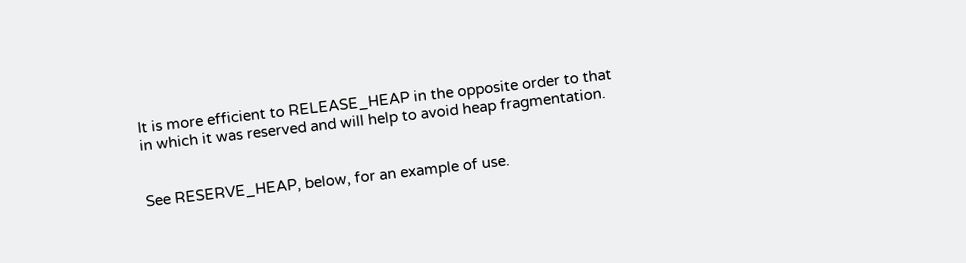It is more efficient to RELEASE_HEAP in the opposite order to that in which it was reserved and will help to avoid heap fragmentation.


See RESERVE_HEAP, below, for an example of use.